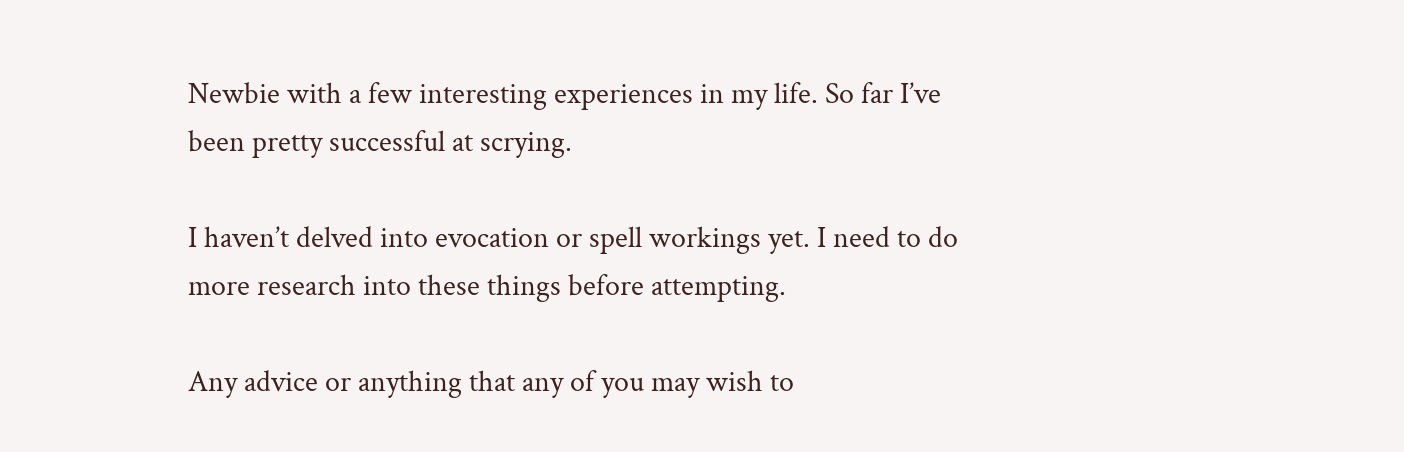Newbie with a few interesting experiences in my life. So far I’ve been pretty successful at scrying.

I haven’t delved into evocation or spell workings yet. I need to do more research into these things before attempting.

Any advice or anything that any of you may wish to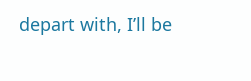depart with, I’ll be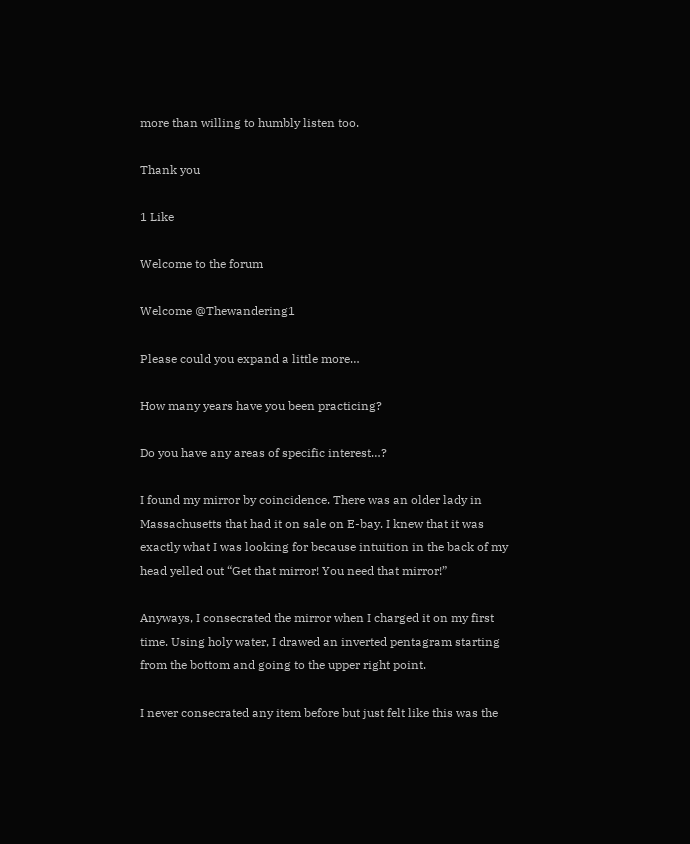more than willing to humbly listen too.

Thank you

1 Like

Welcome to the forum

Welcome @Thewandering1

Please could you expand a little more…

How many years have you been practicing?

Do you have any areas of specific interest…?

I found my mirror by coincidence. There was an older lady in Massachusetts that had it on sale on E-bay. I knew that it was exactly what I was looking for because intuition in the back of my head yelled out “Get that mirror! You need that mirror!”

Anyways, I consecrated the mirror when I charged it on my first time. Using holy water, I drawed an inverted pentagram starting from the bottom and going to the upper right point.

I never consecrated any item before but just felt like this was the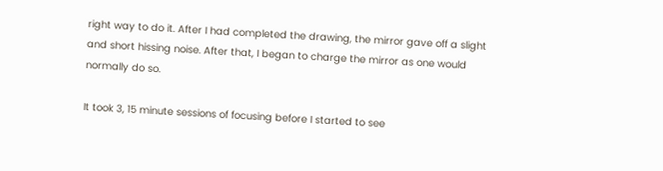right way to do it. After I had completed the drawing, the mirror gave off a slight and short hissing noise. After that, I began to charge the mirror as one would normally do so.

It took 3, 15 minute sessions of focusing before I started to see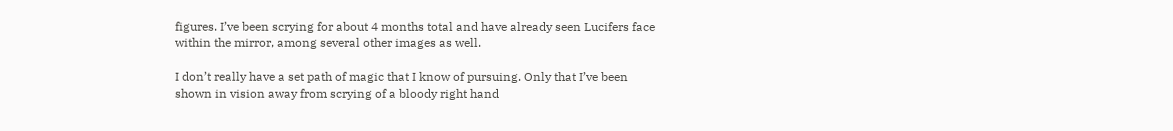figures. I’ve been scrying for about 4 months total and have already seen Lucifers face within the mirror, among several other images as well.

I don’t really have a set path of magic that I know of pursuing. Only that I’ve been shown in vision away from scrying of a bloody right hand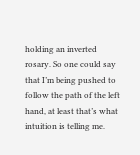holding an inverted rosary. So one could say that I’m being pushed to follow the path of the left hand, at least that’s what intuition is telling me.